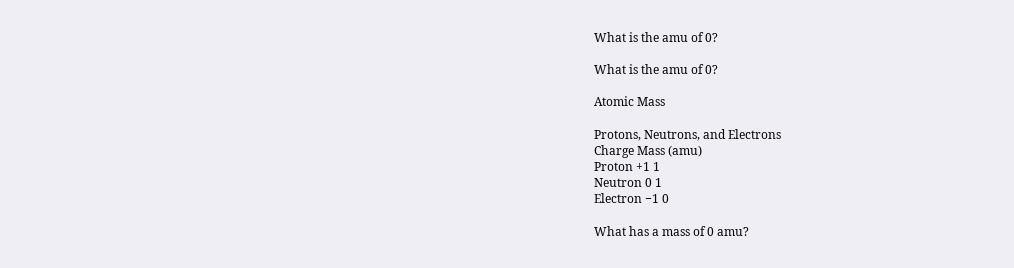What is the amu of 0?

What is the amu of 0?

Atomic Mass

Protons, Neutrons, and Electrons
Charge Mass (amu)
Proton +1 1
Neutron 0 1
Electron −1 0

What has a mass of 0 amu?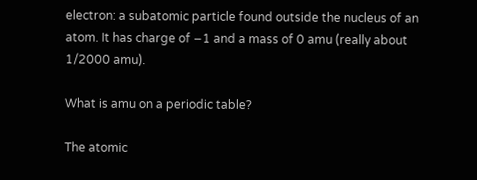electron: a subatomic particle found outside the nucleus of an atom. It has charge of −1 and a mass of 0 amu (really about 1/2000 amu).

What is amu on a periodic table?

The atomic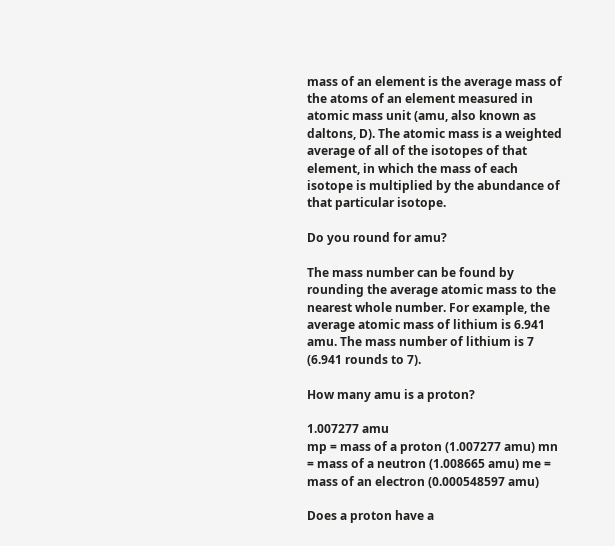mass of an element is the average mass of the atoms of an element measured in atomic mass unit (amu, also known as daltons, D). The atomic mass is a weighted average of all of the isotopes of that element, in which the mass of each isotope is multiplied by the abundance of that particular isotope.

Do you round for amu?

The mass number can be found by rounding the average atomic mass to the nearest whole number. For example, the average atomic mass of lithium is 6.941 amu. The mass number of lithium is 7 (6.941 rounds to 7).

How many amu is a proton?

1.007277 amu
mp = mass of a proton (1.007277 amu) mn = mass of a neutron (1.008665 amu) me = mass of an electron (0.000548597 amu)

Does a proton have a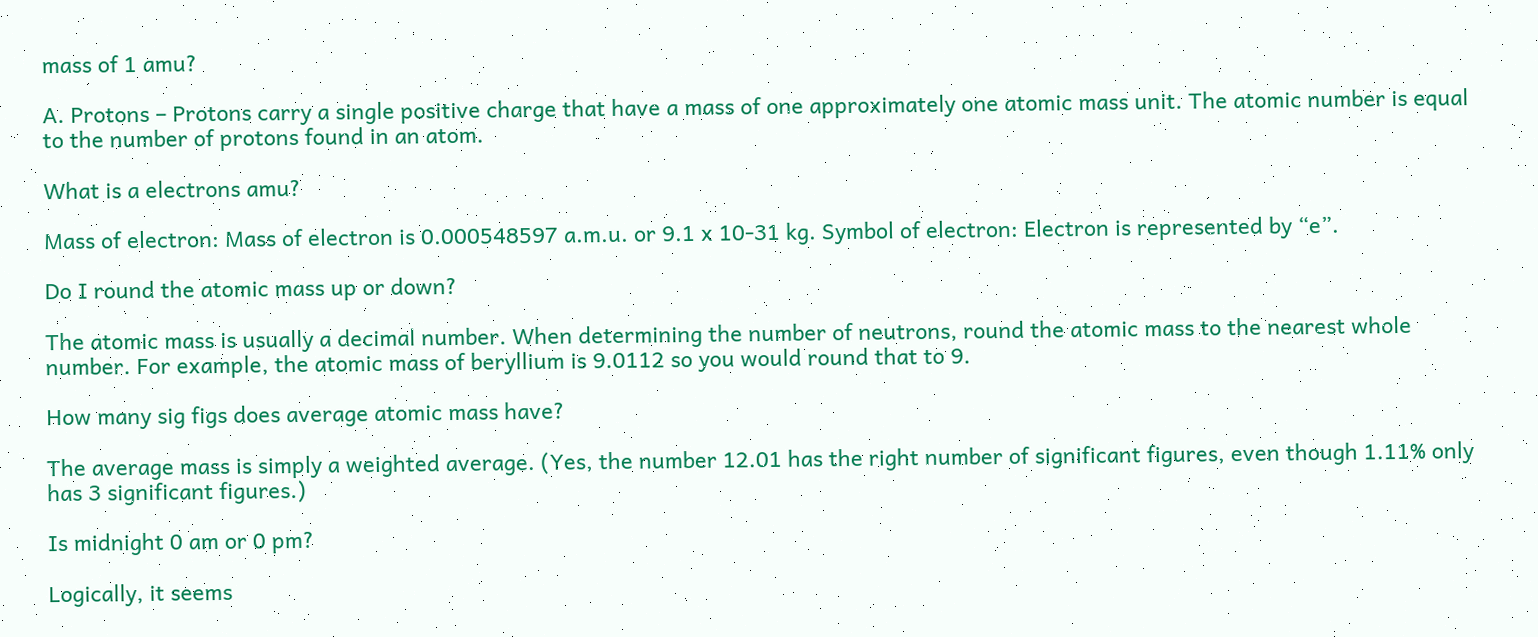mass of 1 amu?

A. Protons – Protons carry a single positive charge that have a mass of one approximately one atomic mass unit. The atomic number is equal to the number of protons found in an atom.

What is a electrons amu?

Mass of electron: Mass of electron is 0.000548597 a.m.u. or 9.1 x 10-31 kg. Symbol of electron: Electron is represented by “e”.

Do I round the atomic mass up or down?

The atomic mass is usually a decimal number. When determining the number of neutrons, round the atomic mass to the nearest whole number. For example, the atomic mass of beryllium is 9.0112 so you would round that to 9.

How many sig figs does average atomic mass have?

The average mass is simply a weighted average. (Yes, the number 12.01 has the right number of significant figures, even though 1.11% only has 3 significant figures.)

Is midnight 0 am or 0 pm?

Logically, it seems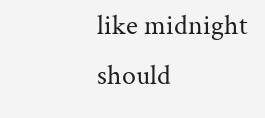like midnight should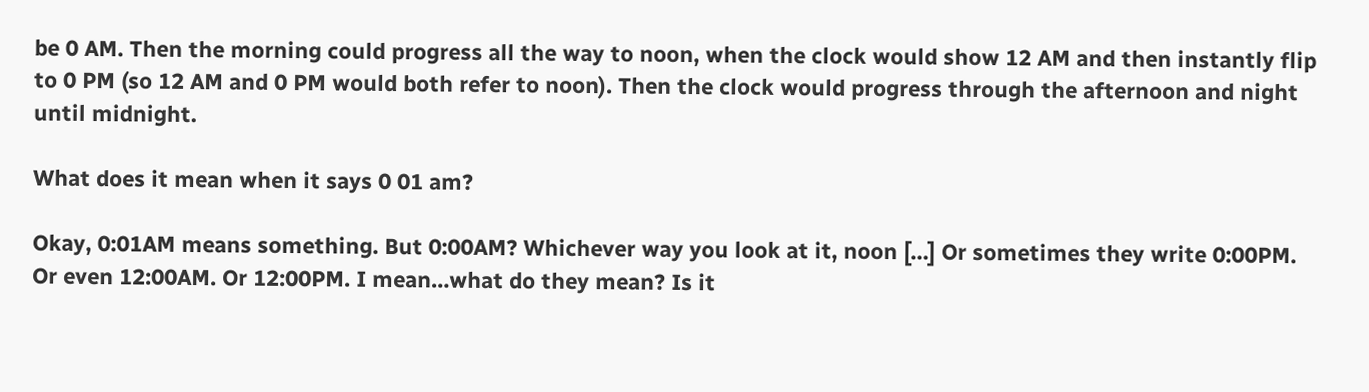be 0 AM. Then the morning could progress all the way to noon, when the clock would show 12 AM and then instantly flip to 0 PM (so 12 AM and 0 PM would both refer to noon). Then the clock would progress through the afternoon and night until midnight.

What does it mean when it says 0 01 am?

Okay, 0:01AM means something. But 0:00AM? Whichever way you look at it, noon […] Or sometimes they write 0:00PM. Or even 12:00AM. Or 12:00PM. I mean…what do they mean? Is it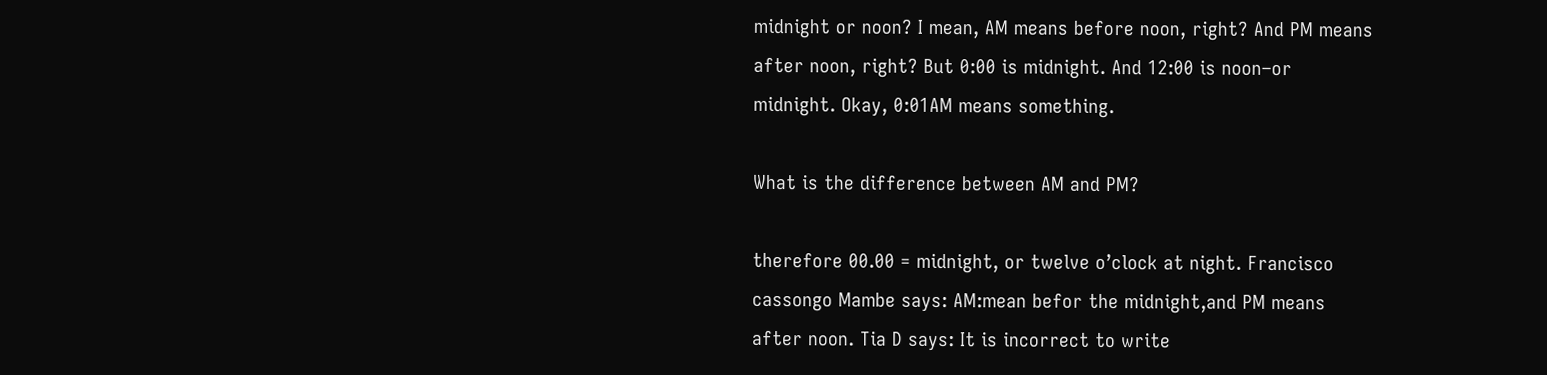midnight or noon? I mean, AM means before noon, right? And PM means after noon, right? But 0:00 is midnight. And 12:00 is noon–or midnight. Okay, 0:01AM means something.

What is the difference between AM and PM?

therefore 00.00 = midnight, or twelve o’clock at night. Francisco cassongo Mambe says: AM:mean befor the midnight,and PM means after noon. Tia D says: It is incorrect to write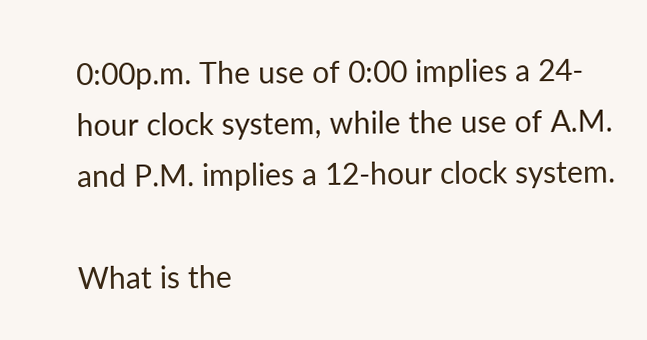0:00p.m. The use of 0:00 implies a 24-hour clock system, while the use of A.M. and P.M. implies a 12-hour clock system.

What is the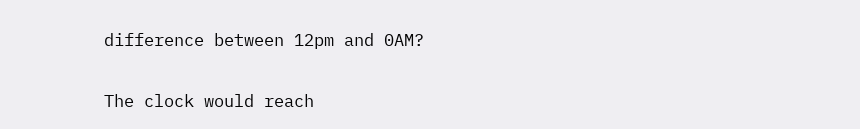difference between 12pm and 0AM?

The clock would reach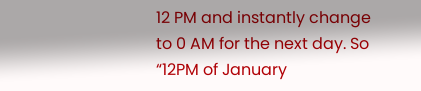12 PM and instantly change to 0 AM for the next day. So “12PM of January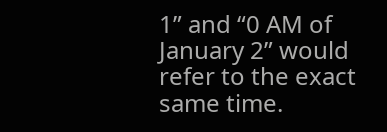1” and “0 AM of January 2” would refer to the exact same time.